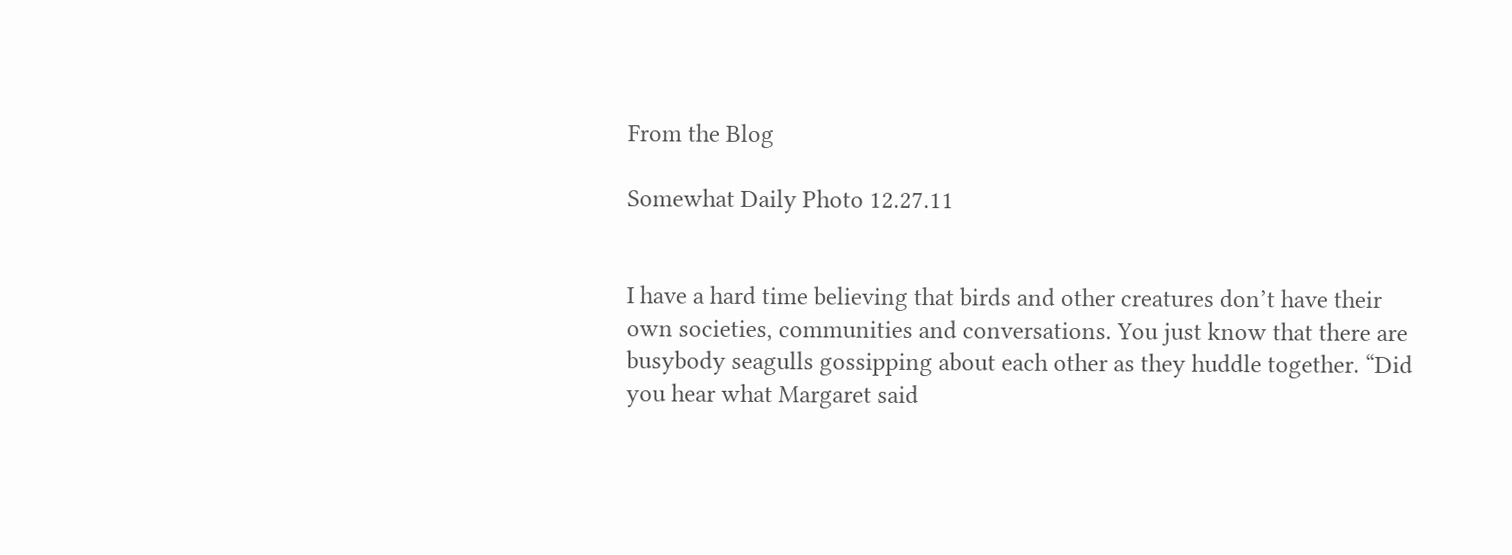From the Blog

Somewhat Daily Photo 12.27.11


I have a hard time believing that birds and other creatures don’t have their own societies, communities and conversations. You just know that there are busybody seagulls gossipping about each other as they huddle together. “Did you hear what Margaret said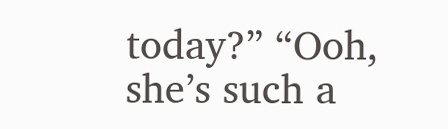today?” “Ooh, she’s such a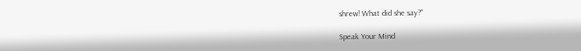shrew! What did she say?”

Speak Your Mind